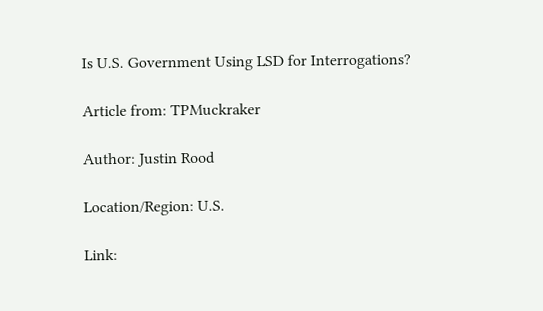Is U.S. Government Using LSD for Interrogations?

Article from: TPMuckraker

Author: Justin Rood

Location/Region: U.S.

Link: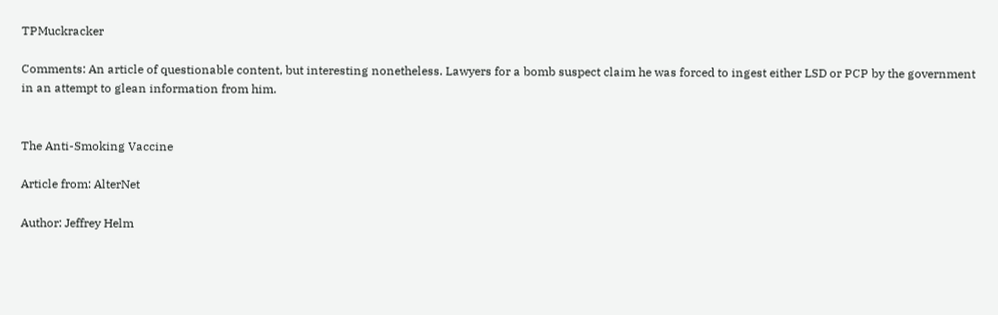TPMuckracker

Comments: An article of questionable content, but interesting nonetheless. Lawyers for a bomb suspect claim he was forced to ingest either LSD or PCP by the government in an attempt to glean information from him.


The Anti-Smoking Vaccine

Article from: AlterNet

Author: Jeffrey Helm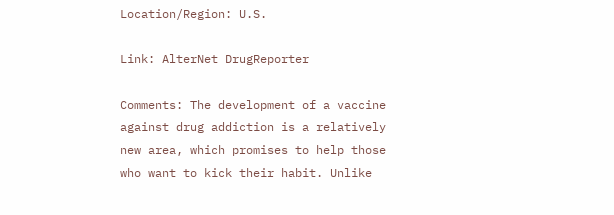Location/Region: U.S.

Link: AlterNet DrugReporter

Comments: The development of a vaccine against drug addiction is a relatively new area, which promises to help those who want to kick their habit. Unlike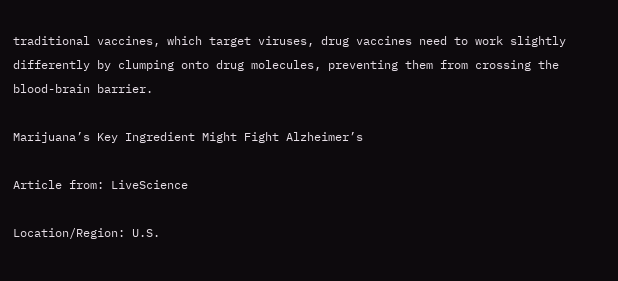traditional vaccines, which target viruses, drug vaccines need to work slightly differently by clumping onto drug molecules, preventing them from crossing the blood-brain barrier.

Marijuana’s Key Ingredient Might Fight Alzheimer’s

Article from: LiveScience

Location/Region: U.S.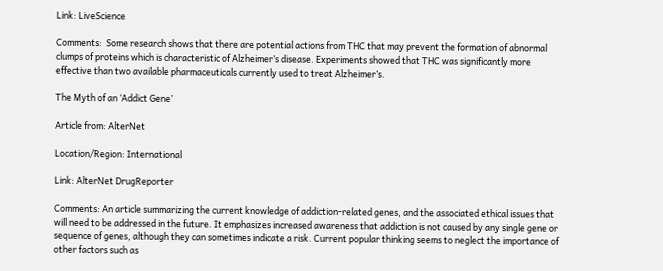Link: LiveScience

Comments:  Some research shows that there are potential actions from THC that may prevent the formation of abnormal clumps of proteins which is characteristic of Alzheimer’s disease. Experiments showed that THC was significantly more effective than two available pharmaceuticals currently used to treat Alzheimer’s.

The Myth of an ‘Addict Gene’

Article from: AlterNet

Location/Region: International

Link: AlterNet DrugReporter

Comments: An article summarizing the current knowledge of addiction-related genes, and the associated ethical issues that will need to be addressed in the future. It emphasizes increased awareness that addiction is not caused by any single gene or sequence of genes, although they can sometimes indicate a risk. Current popular thinking seems to neglect the importance of other factors such as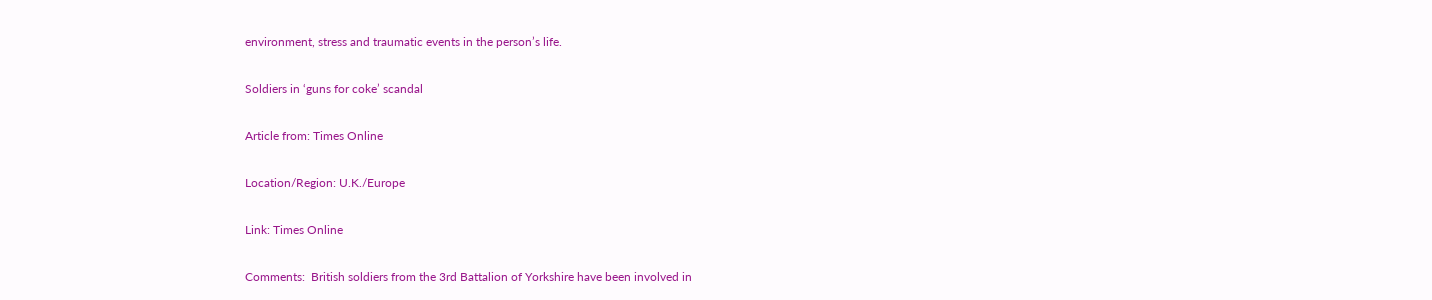environment, stress and traumatic events in the person’s life.

Soldiers in ‘guns for coke’ scandal

Article from: Times Online

Location/Region: U.K./Europe

Link: Times Online

Comments:  British soldiers from the 3rd Battalion of Yorkshire have been involved in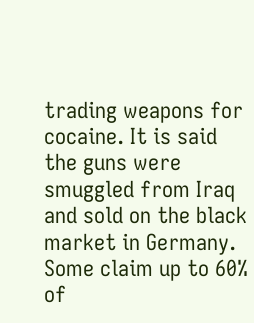trading weapons for cocaine. It is said the guns were smuggled from Iraq and sold on the black market in Germany. Some claim up to 60% of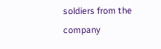soldiers from the company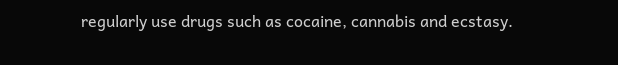regularly use drugs such as cocaine, cannabis and ecstasy.